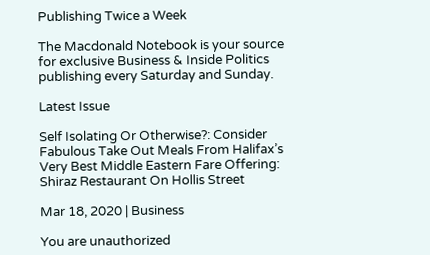Publishing Twice a Week

The Macdonald Notebook is your source for exclusive Business & Inside Politics publishing every Saturday and Sunday.

Latest Issue

Self Isolating Or Otherwise?: Consider Fabulous Take Out Meals From Halifax’s Very Best Middle Eastern Fare Offering: Shiraz Restaurant On Hollis Street

Mar 18, 2020 | Business

You are unauthorized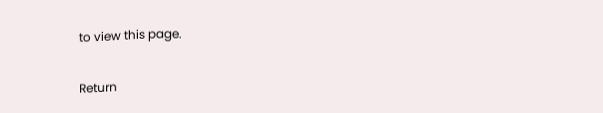to view this page.

Return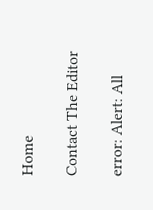Home

Contact The Editor

error: Alert: All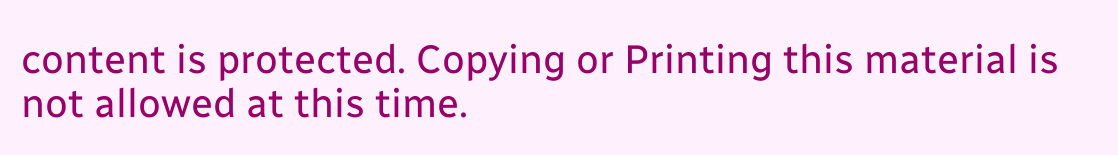content is protected. Copying or Printing this material is not allowed at this time.